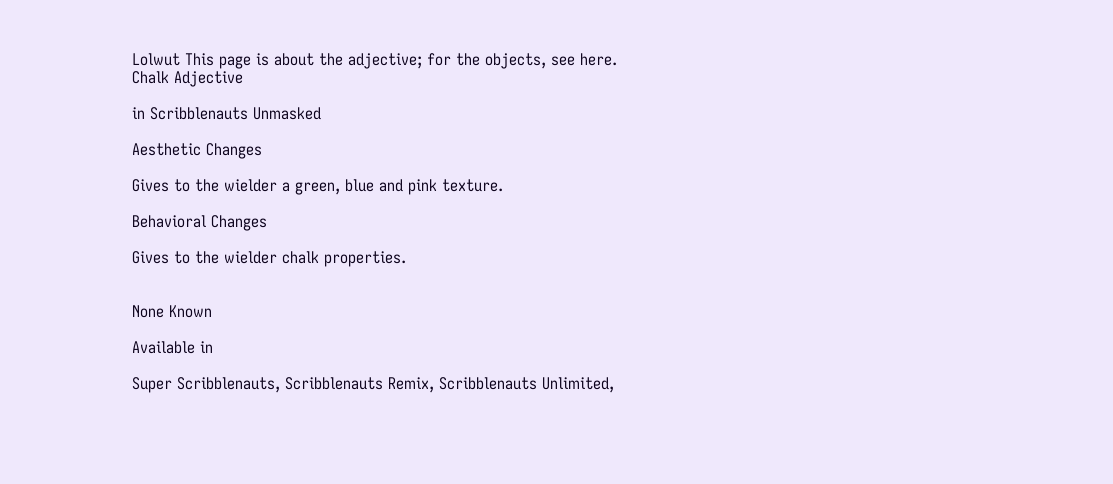Lolwut This page is about the adjective; for the objects, see here.
Chalk Adjective

in Scribblenauts Unmasked

Aesthetic Changes

Gives to the wielder a green, blue and pink texture.

Behavioral Changes

Gives to the wielder chalk properties.


None Known

Available in

Super Scribblenauts, Scribblenauts Remix, Scribblenauts Unlimited,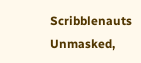Scribblenauts Unmasked,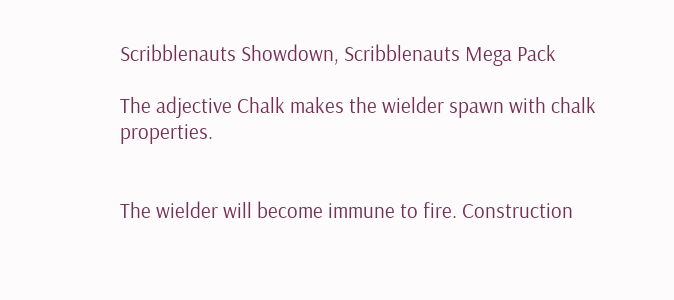Scribblenauts Showdown, Scribblenauts Mega Pack

The adjective Chalk makes the wielder spawn with chalk properties.


The wielder will become immune to fire. Construction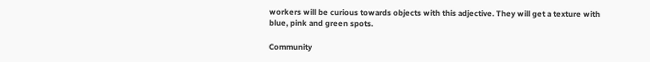workers will be curious towards objects with this adjective. They will get a texture with blue, pink and green spots.

Community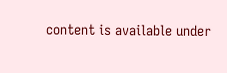content is available under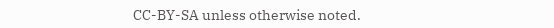CC-BY-SA unless otherwise noted.